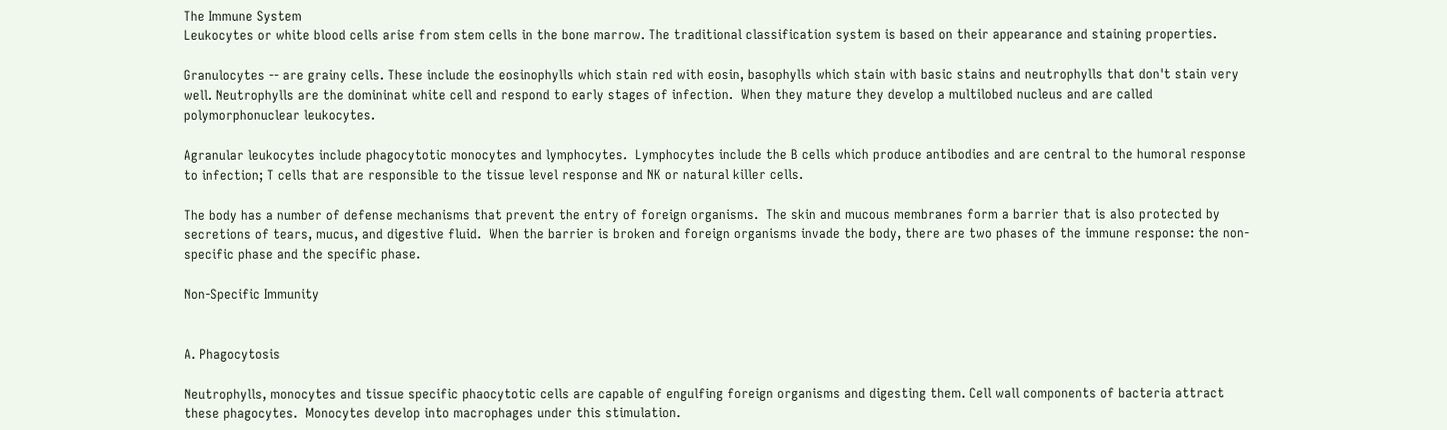The Immune System
Leukocytes or white blood cells arise from stem cells in the bone marrow. The traditional classification system is based on their appearance and staining properties.

Granulocytes -- are grainy cells. These include the eosinophylls which stain red with eosin, basophylls which stain with basic stains and neutrophylls that don't stain very well. Neutrophylls are the domininat white cell and respond to early stages of infection.  When they mature they develop a multilobed nucleus and are called polymorphonuclear leukocytes.

Agranular leukocytes include phagocytotic monocytes and lymphocytes.  Lymphocytes include the B cells which produce antibodies and are central to the humoral response to infection; T cells that are responsible to the tissue level response and NK or natural killer cells.

The body has a number of defense mechanisms that prevent the entry of foreign organisms.  The skin and mucous membranes form a barrier that is also protected by secretions of tears, mucus, and digestive fluid.  When the barrier is broken and foreign organisms invade the body, there are two phases of the immune response: the non-specific phase and the specific phase.

Non-Specific Immunity


A. Phagocytosis

Neutrophylls, monocytes and tissue specific phaocytotic cells are capable of engulfing foreign organisms and digesting them. Cell wall components of bacteria attract these phagocytes.  Monocytes develop into macrophages under this stimulation.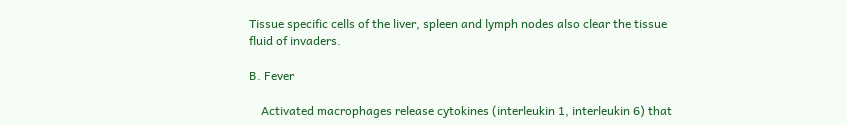Tissue specific cells of the liver, spleen and lymph nodes also clear the tissue fluid of invaders.

B. Fever

    Activated macrophages release cytokines (interleukin 1, interleukin 6) that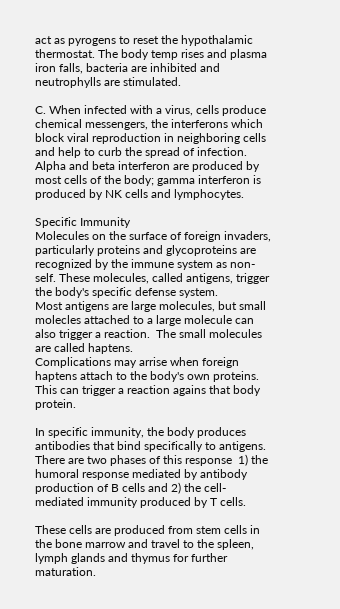act as pyrogens to reset the hypothalamic thermostat. The body temp rises and plasma iron falls, bacteria are inhibited and neutrophylls are stimulated.

C. When infected with a virus, cells produce chemical messengers, the interferons which block viral reproduction in neighboring cells and help to curb the spread of infection. Alpha and beta interferon are produced by most cells of the body; gamma interferon is produced by NK cells and lymphocytes.

Specific Immunity
Molecules on the surface of foreign invaders, particularly proteins and glycoproteins are recognized by the immune system as non-self. These molecules, called antigens, trigger the body's specific defense system.
Most antigens are large molecules, but small molecles attached to a large molecule can also trigger a reaction.  The small molecules are called haptens.
Complications may arrise when foreign haptens attach to the body's own proteins.  This can trigger a reaction agains that body protein.

In specific immunity, the body produces antibodies that bind specifically to antigens.  There are two phases of this response  1) the humoral response mediated by antibody production of B cells and 2) the cell-mediated immunity produced by T cells.

These cells are produced from stem cells in the bone marrow and travel to the spleen, lymph glands and thymus for further maturation.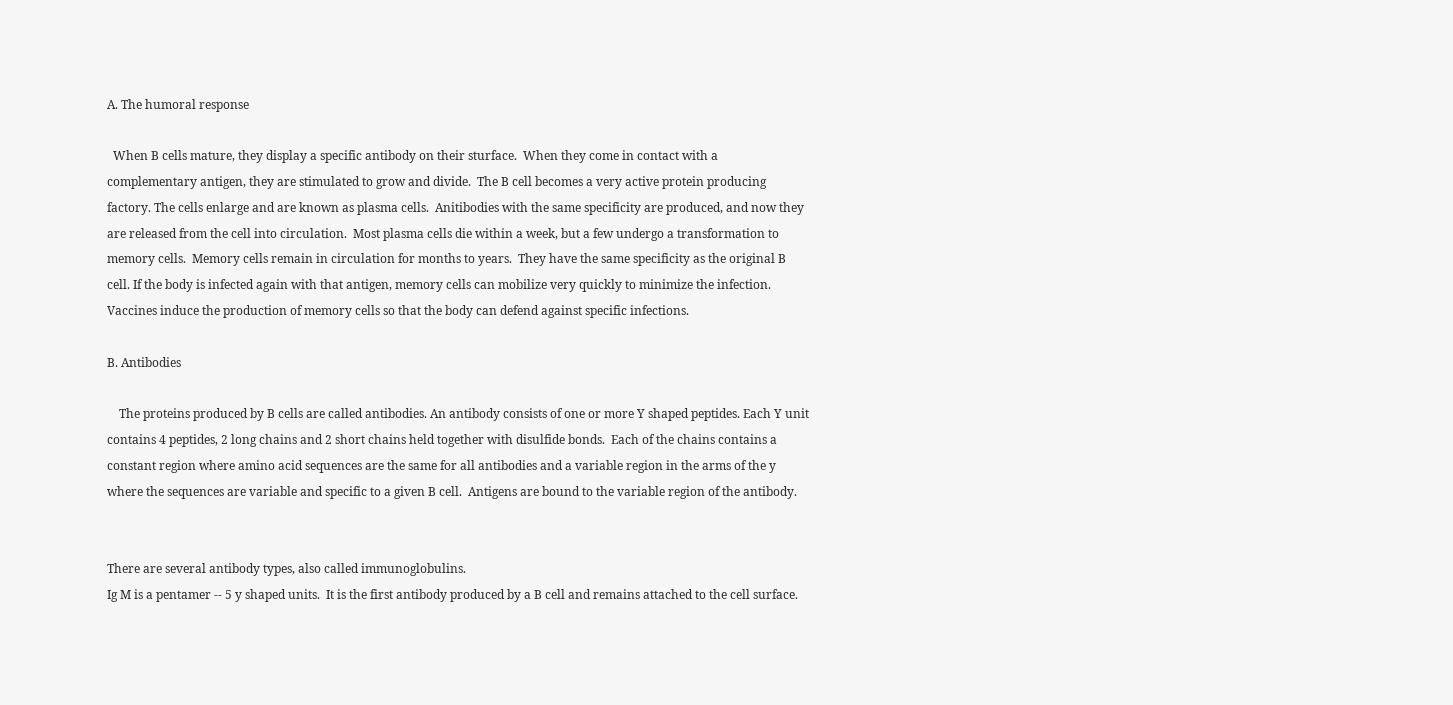A. The humoral response

  When B cells mature, they display a specific antibody on their sturface.  When they come in contact with a complementary antigen, they are stimulated to grow and divide.  The B cell becomes a very active protein producing factory. The cells enlarge and are known as plasma cells.  Anitibodies with the same specificity are produced, and now they are released from the cell into circulation.  Most plasma cells die within a week, but a few undergo a transformation to memory cells.  Memory cells remain in circulation for months to years.  They have the same specificity as the original B cell. If the body is infected again with that antigen, memory cells can mobilize very quickly to minimize the infection. Vaccines induce the production of memory cells so that the body can defend against specific infections.

B. Antibodies

    The proteins produced by B cells are called antibodies. An antibody consists of one or more Y shaped peptides. Each Y unit contains 4 peptides, 2 long chains and 2 short chains held together with disulfide bonds.  Each of the chains contains a constant region where amino acid sequences are the same for all antibodies and a variable region in the arms of the y where the sequences are variable and specific to a given B cell.  Antigens are bound to the variable region of the antibody.


There are several antibody types, also called immunoglobulins.
Ig M is a pentamer -- 5 y shaped units.  It is the first antibody produced by a B cell and remains attached to the cell surface.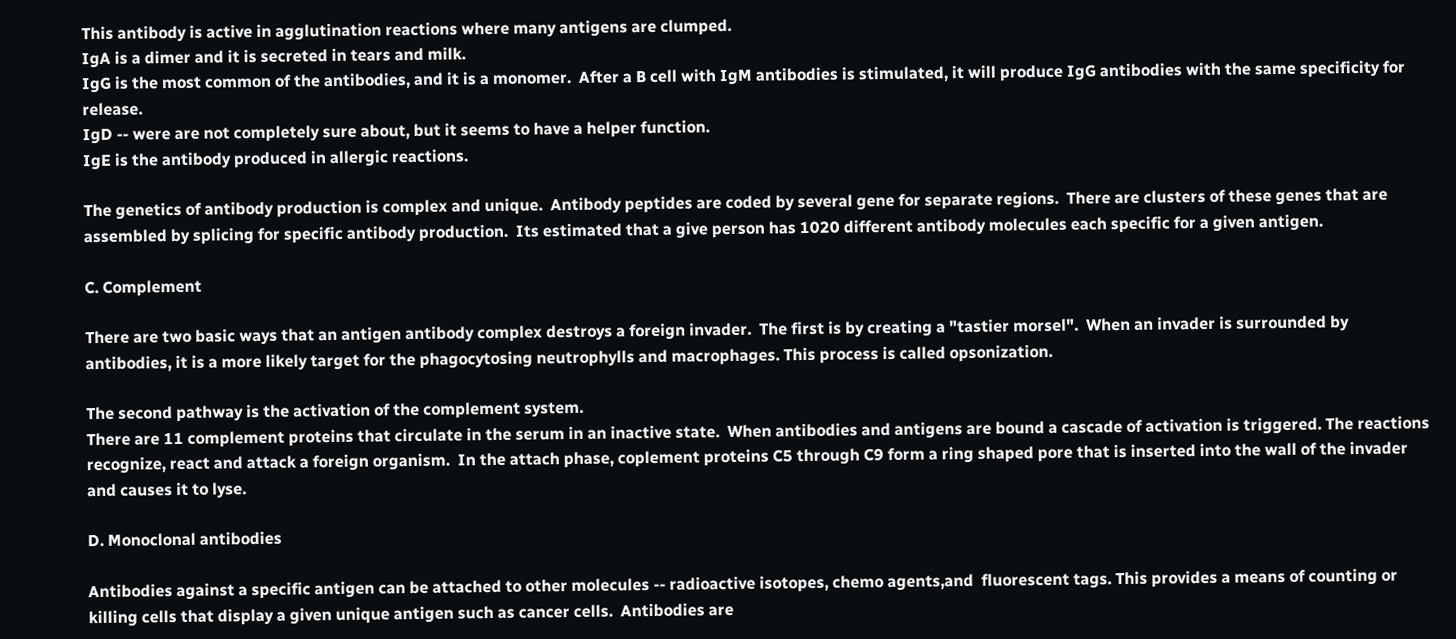This antibody is active in agglutination reactions where many antigens are clumped.
IgA is a dimer and it is secreted in tears and milk.
IgG is the most common of the antibodies, and it is a monomer.  After a B cell with IgM antibodies is stimulated, it will produce IgG antibodies with the same specificity for release.
IgD -- were are not completely sure about, but it seems to have a helper function.
IgE is the antibody produced in allergic reactions.

The genetics of antibody production is complex and unique.  Antibody peptides are coded by several gene for separate regions.  There are clusters of these genes that are assembled by splicing for specific antibody production.  Its estimated that a give person has 1020 different antibody molecules each specific for a given antigen.

C. Complement

There are two basic ways that an antigen antibody complex destroys a foreign invader.  The first is by creating a "tastier morsel".  When an invader is surrounded by antibodies, it is a more likely target for the phagocytosing neutrophylls and macrophages. This process is called opsonization.

The second pathway is the activation of the complement system.
There are 11 complement proteins that circulate in the serum in an inactive state.  When antibodies and antigens are bound a cascade of activation is triggered. The reactions recognize, react and attack a foreign organism.  In the attach phase, coplement proteins C5 through C9 form a ring shaped pore that is inserted into the wall of the invader and causes it to lyse.

D. Monoclonal antibodies

Antibodies against a specific antigen can be attached to other molecules -- radioactive isotopes, chemo agents,and  fluorescent tags. This provides a means of counting or killing cells that display a given unique antigen such as cancer cells.  Antibodies are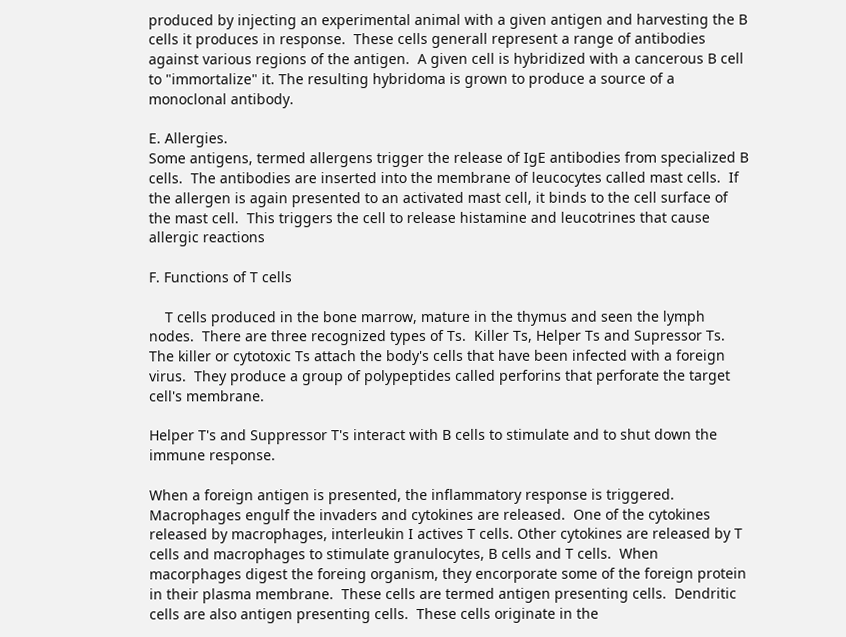produced by injecting an experimental animal with a given antigen and harvesting the B cells it produces in response.  These cells generall represent a range of antibodies against various regions of the antigen.  A given cell is hybridized with a cancerous B cell to "immortalize" it. The resulting hybridoma is grown to produce a source of a monoclonal antibody.

E. Allergies.
Some antigens, termed allergens trigger the release of IgE antibodies from specialized B cells.  The antibodies are inserted into the membrane of leucocytes called mast cells.  If the allergen is again presented to an activated mast cell, it binds to the cell surface of the mast cell.  This triggers the cell to release histamine and leucotrines that cause allergic reactions

F. Functions of T cells

    T cells produced in the bone marrow, mature in the thymus and seen the lymph nodes.  There are three recognized types of Ts.  Killer Ts, Helper Ts and Supressor Ts.  The killer or cytotoxic Ts attach the body's cells that have been infected with a foreign virus.  They produce a group of polypeptides called perforins that perforate the target cell's membrane.

Helper T's and Suppressor T's interact with B cells to stimulate and to shut down the immune response.

When a foreign antigen is presented, the inflammatory response is triggered.  Macrophages engulf the invaders and cytokines are released.  One of the cytokines released by macrophages, interleukin I actives T cells. Other cytokines are released by T cells and macrophages to stimulate granulocytes, B cells and T cells.  When macorphages digest the foreing organism, they encorporate some of the foreign protein in their plasma membrane.  These cells are termed antigen presenting cells.  Dendritic cells are also antigen presenting cells.  These cells originate in the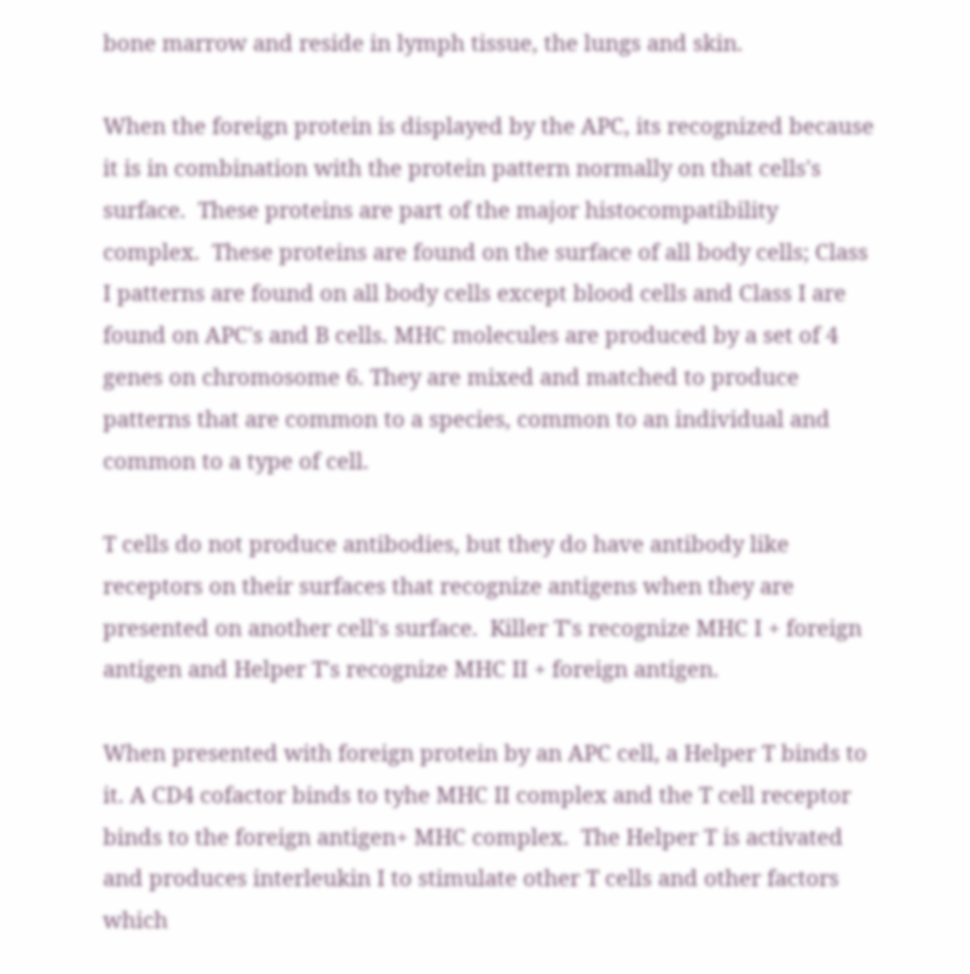bone marrow and reside in lymph tissue, the lungs and skin.

When the foreign protein is displayed by the APC, its recognized because it is in combination with the protein pattern normally on that cells's surface.  These proteins are part of the major histocompatibility complex.  These proteins are found on the surface of all body cells; Class I patterns are found on all body cells except blood cells and Class I are found on APC's and B cells. MHC molecules are produced by a set of 4 genes on chromosome 6. They are mixed and matched to produce patterns that are common to a species, common to an individual and common to a type of cell.

T cells do not produce antibodies, but they do have antibody like receptors on their surfaces that recognize antigens when they are presented on another cell's surface.  Killer T's recognize MHC I + foreign antigen and Helper T's recognize MHC II + foreign antigen.

When presented with foreign protein by an APC cell, a Helper T binds to it. A CD4 cofactor binds to tyhe MHC II complex and the T cell receptor binds to the foreign antigen+ MHC complex.  The Helper T is activated and produces interleukin I to stimulate other T cells and other factors which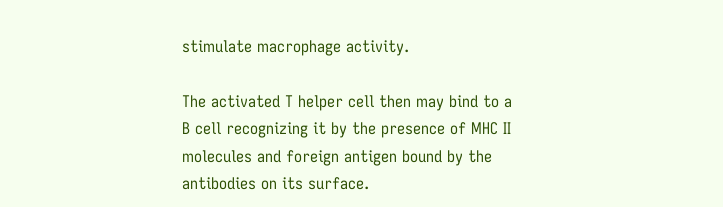stimulate macrophage activity.

The activated T helper cell then may bind to a B cell recognizing it by the presence of MHC II molecules and foreign antigen bound by the antibodies on its surface.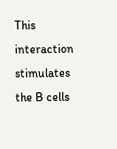This interaction stimulates the B cells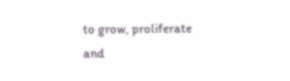to grow, proliferate and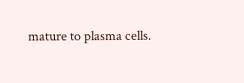mature to plasma cells.